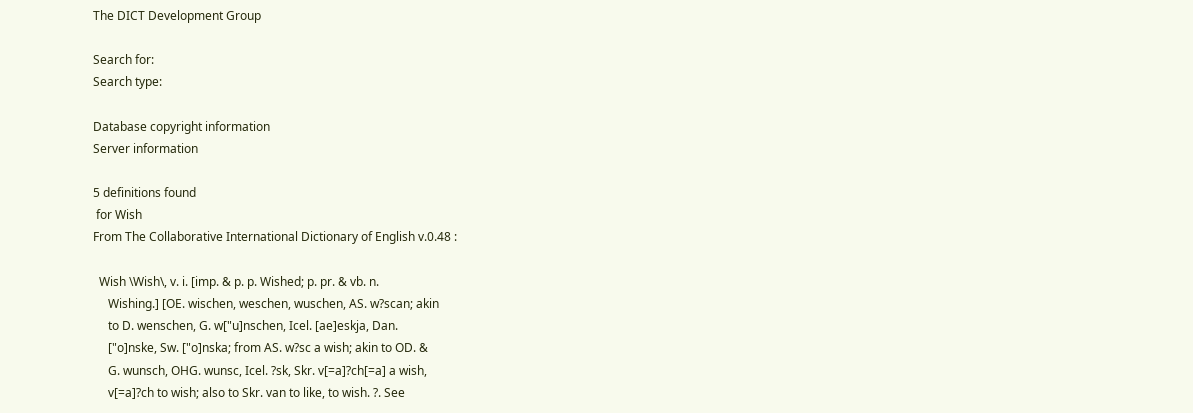The DICT Development Group

Search for:
Search type:

Database copyright information
Server information

5 definitions found
 for Wish
From The Collaborative International Dictionary of English v.0.48 :

  Wish \Wish\, v. i. [imp. & p. p. Wished; p. pr. & vb. n.
     Wishing.] [OE. wischen, weschen, wuschen, AS. w?scan; akin
     to D. wenschen, G. w["u]nschen, Icel. [ae]eskja, Dan.
     ["o]nske, Sw. ["o]nska; from AS. w?sc a wish; akin to OD. &
     G. wunsch, OHG. wunsc, Icel. ?sk, Skr. v[=a]?ch[=a] a wish,
     v[=a]?ch to wish; also to Skr. van to like, to wish. ?. See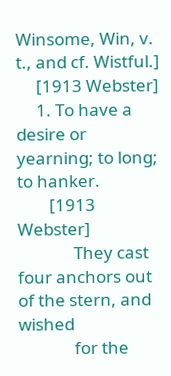Winsome, Win, v. t., and cf. Wistful.]
     [1913 Webster]
     1. To have a desire or yearning; to long; to hanker.
        [1913 Webster]
              They cast four anchors out of the stern, and wished
              for the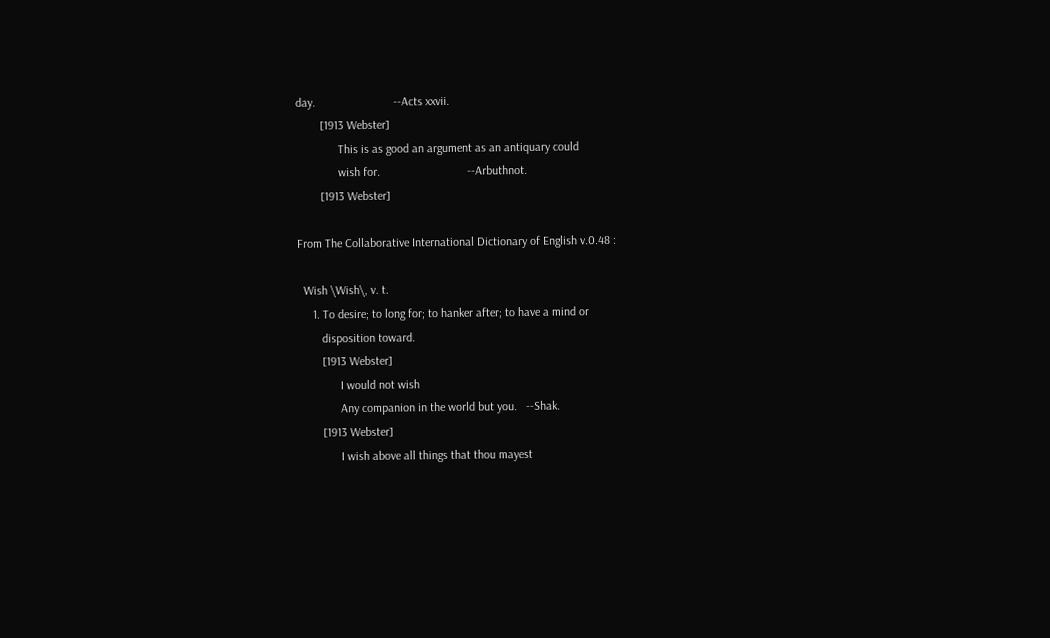day.                          --Acts xxvii.
        [1913 Webster]
              This is as good an argument as an antiquary could
              wish for.                             --Arbuthnot.
        [1913 Webster]

From The Collaborative International Dictionary of English v.0.48 :

  Wish \Wish\, v. t.
     1. To desire; to long for; to hanker after; to have a mind or
        disposition toward.
        [1913 Webster]
              I would not wish
              Any companion in the world but you.   --Shak.
        [1913 Webster]
              I wish above all things that thou mayest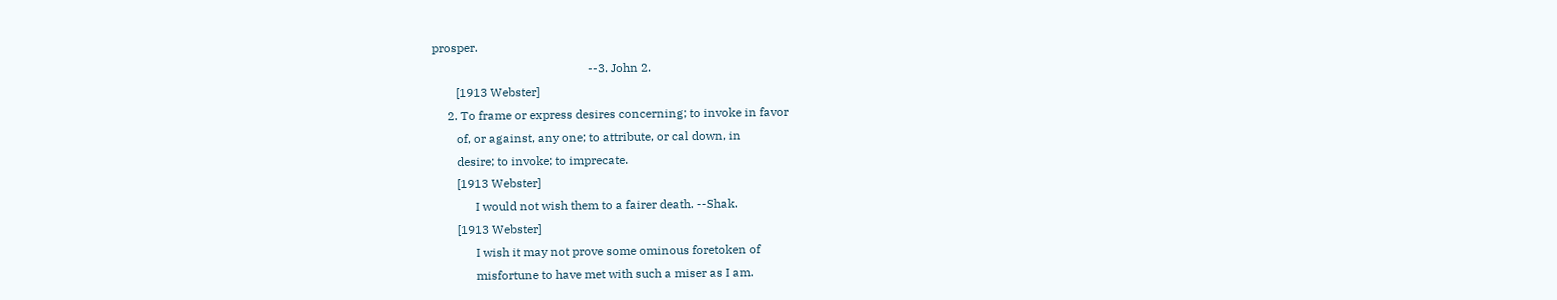prosper.
                                                    --3. John 2.
        [1913 Webster]
     2. To frame or express desires concerning; to invoke in favor
        of, or against, any one; to attribute, or cal down, in
        desire; to invoke; to imprecate.
        [1913 Webster]
              I would not wish them to a fairer death. --Shak.
        [1913 Webster]
              I wish it may not prove some ominous foretoken of
              misfortune to have met with such a miser as I am.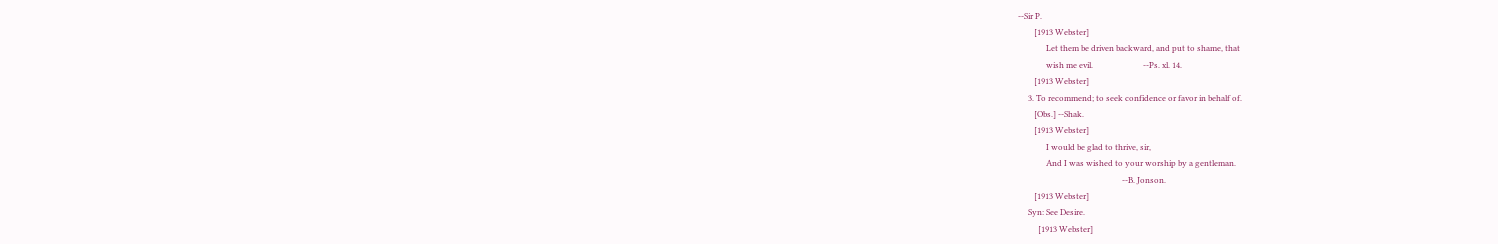--Sir P.
        [1913 Webster]
              Let them be driven backward, and put to shame, that
              wish me evil.                         --Ps. xl. 14.
        [1913 Webster]
     3. To recommend; to seek confidence or favor in behalf of.
        [Obs.] --Shak.
        [1913 Webster]
              I would be glad to thrive, sir,
              And I was wished to your worship by a gentleman.
                                                    --B. Jonson.
        [1913 Webster]
     Syn: See Desire.
          [1913 Webster]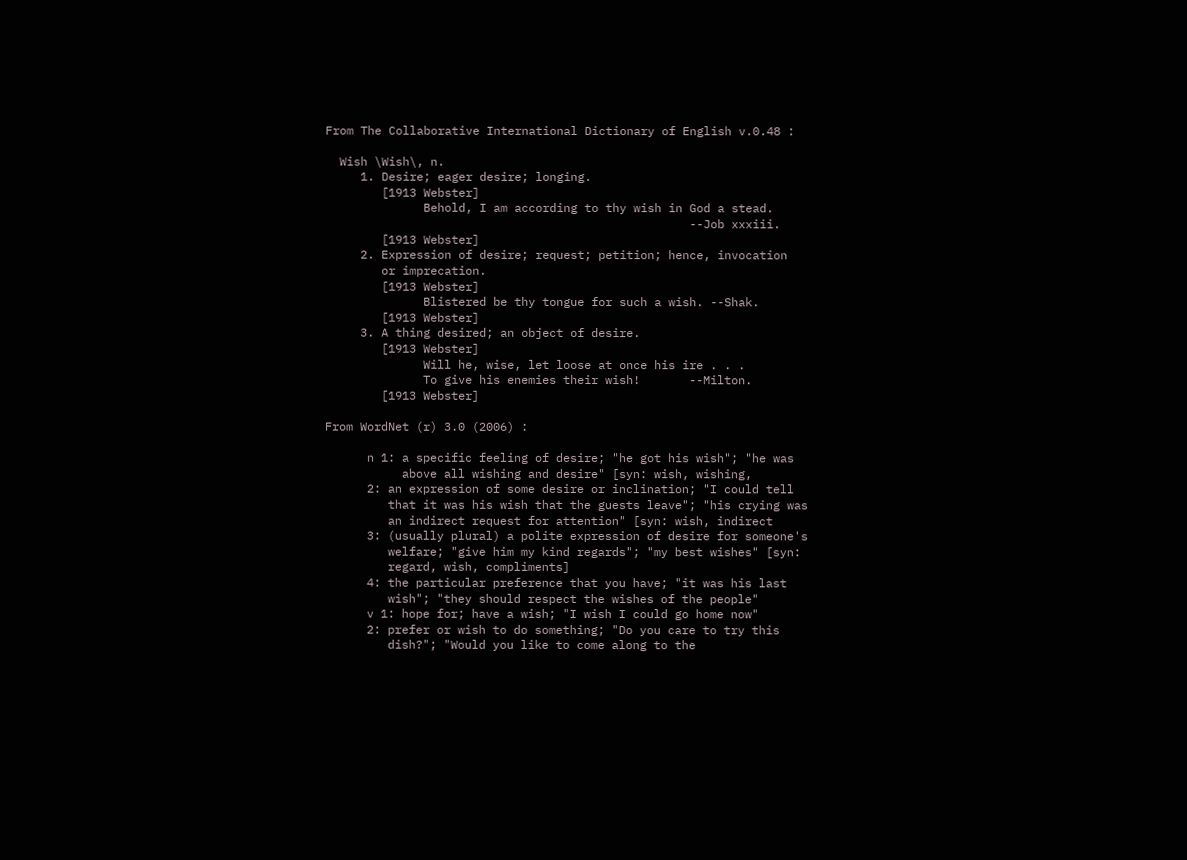From The Collaborative International Dictionary of English v.0.48 :

  Wish \Wish\, n.
     1. Desire; eager desire; longing.
        [1913 Webster]
              Behold, I am according to thy wish in God a stead.
                                                    --Job xxxiii.
        [1913 Webster]
     2. Expression of desire; request; petition; hence, invocation
        or imprecation.
        [1913 Webster]
              Blistered be thy tongue for such a wish. --Shak.
        [1913 Webster]
     3. A thing desired; an object of desire.
        [1913 Webster]
              Will he, wise, let loose at once his ire . . .
              To give his enemies their wish!       --Milton.
        [1913 Webster]

From WordNet (r) 3.0 (2006) :

      n 1: a specific feeling of desire; "he got his wish"; "he was
           above all wishing and desire" [syn: wish, wishing,
      2: an expression of some desire or inclination; "I could tell
         that it was his wish that the guests leave"; "his crying was
         an indirect request for attention" [syn: wish, indirect
      3: (usually plural) a polite expression of desire for someone's
         welfare; "give him my kind regards"; "my best wishes" [syn:
         regard, wish, compliments]
      4: the particular preference that you have; "it was his last
         wish"; "they should respect the wishes of the people"
      v 1: hope for; have a wish; "I wish I could go home now"
      2: prefer or wish to do something; "Do you care to try this
         dish?"; "Would you like to come along to the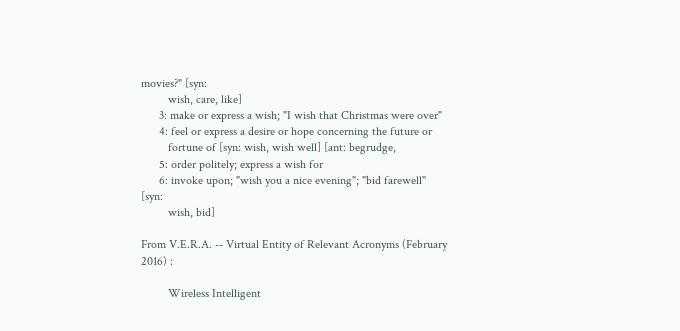movies?" [syn:
         wish, care, like]
      3: make or express a wish; "I wish that Christmas were over"
      4: feel or express a desire or hope concerning the future or
         fortune of [syn: wish, wish well] [ant: begrudge,
      5: order politely; express a wish for
      6: invoke upon; "wish you a nice evening"; "bid farewell" [syn:
         wish, bid]

From V.E.R.A. -- Virtual Entity of Relevant Acronyms (February 2016) :

         Wireless Intelligent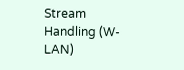Stream Handling (W-LAN)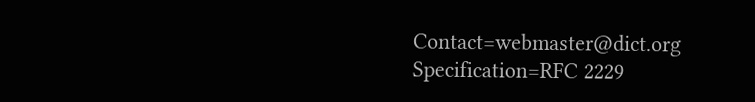Contact=webmaster@dict.org Specification=RFC 2229